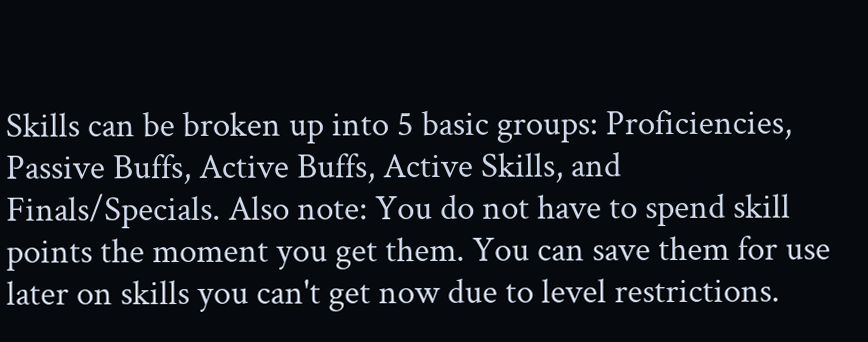Skills can be broken up into 5 basic groups: Proficiencies, Passive Buffs, Active Buffs, Active Skills, and Finals/Specials. Also note: You do not have to spend skill points the moment you get them. You can save them for use later on skills you can't get now due to level restrictions.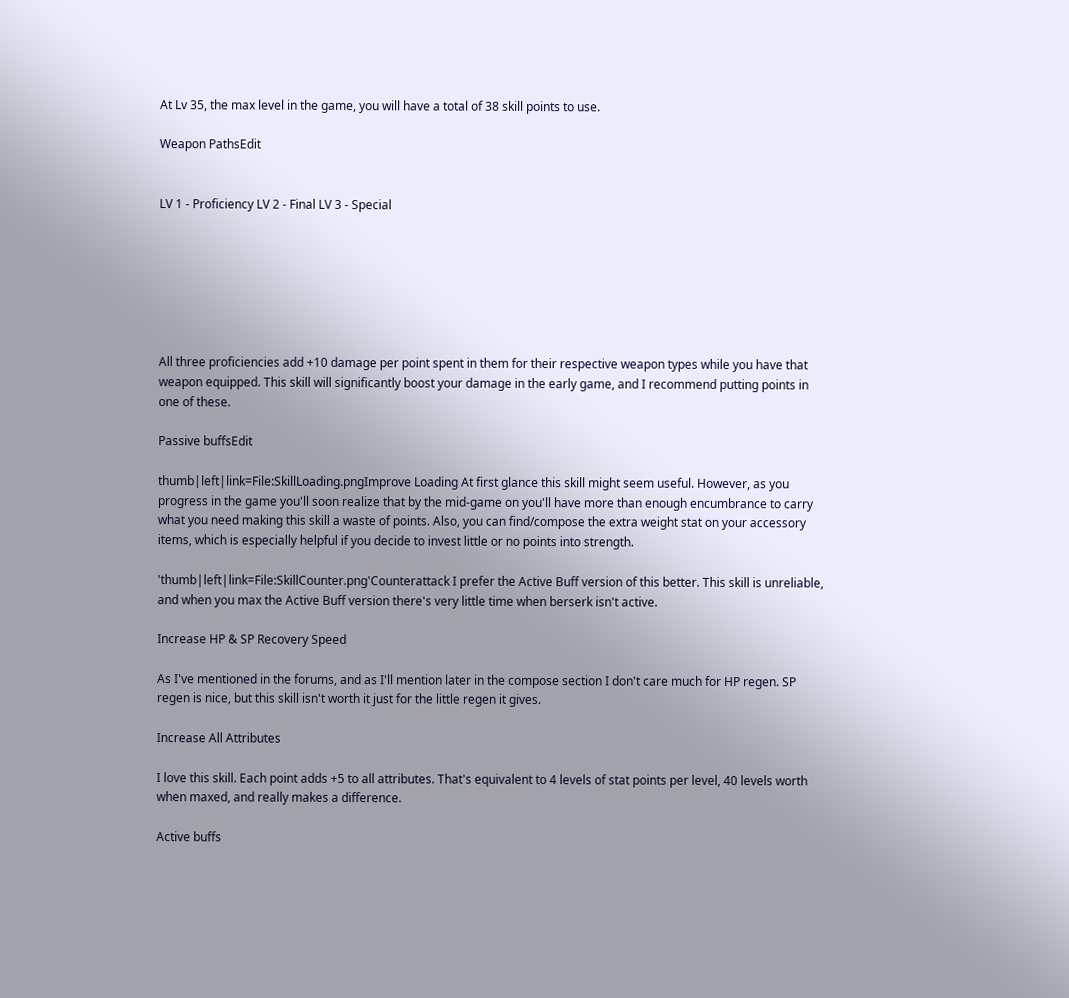At Lv 35, the max level in the game, you will have a total of 38 skill points to use.

Weapon PathsEdit


LV 1 - Proficiency LV 2 - Final LV 3 - Special







All three proficiencies add +10 damage per point spent in them for their respective weapon types while you have that weapon equipped. This skill will significantly boost your damage in the early game, and I recommend putting points in one of these.

Passive buffsEdit

thumb|left|link=File:SkillLoading.pngImprove Loading At first glance this skill might seem useful. However, as you progress in the game you'll soon realize that by the mid-game on you'll have more than enough encumbrance to carry what you need making this skill a waste of points. Also, you can find/compose the extra weight stat on your accessory items, which is especially helpful if you decide to invest little or no points into strength.

'thumb|left|link=File:SkillCounter.png'Counterattack I prefer the Active Buff version of this better. This skill is unreliable, and when you max the Active Buff version there's very little time when berserk isn't active.

Increase HP & SP Recovery Speed

As I've mentioned in the forums, and as I'll mention later in the compose section I don't care much for HP regen. SP regen is nice, but this skill isn't worth it just for the little regen it gives.

Increase All Attributes

I love this skill. Each point adds +5 to all attributes. That's equivalent to 4 levels of stat points per level, 40 levels worth when maxed, and really makes a difference.

Active buffs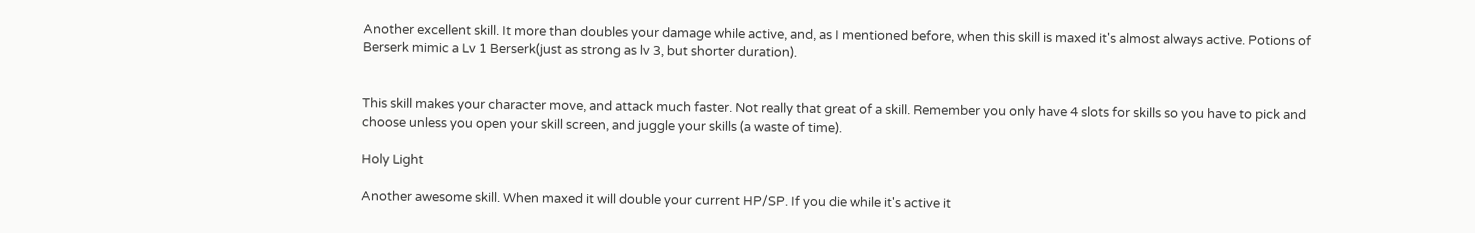Another excellent skill. It more than doubles your damage while active, and, as I mentioned before, when this skill is maxed it's almost always active. Potions of Berserk mimic a Lv 1 Berserk(just as strong as lv 3, but shorter duration).


This skill makes your character move, and attack much faster. Not really that great of a skill. Remember you only have 4 slots for skills so you have to pick and choose unless you open your skill screen, and juggle your skills (a waste of time).

Holy Light

Another awesome skill. When maxed it will double your current HP/SP. If you die while it's active it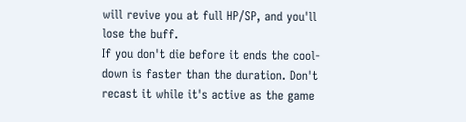will revive you at full HP/SP, and you'll lose the buff.
If you don't die before it ends the cool-down is faster than the duration. Don't recast it while it's active as the game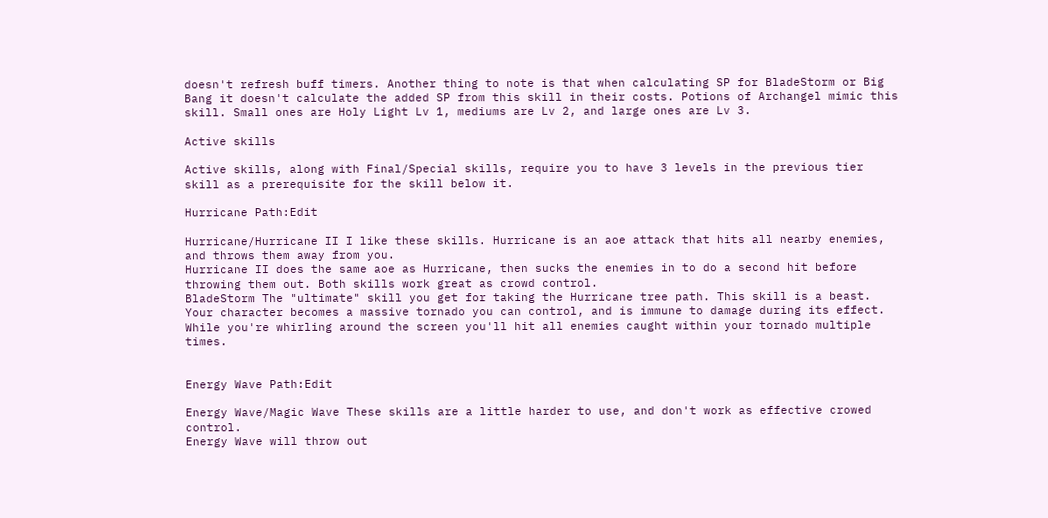doesn't refresh buff timers. Another thing to note is that when calculating SP for BladeStorm or Big Bang it doesn't calculate the added SP from this skill in their costs. Potions of Archangel mimic this skill. Small ones are Holy Light Lv 1, mediums are Lv 2, and large ones are Lv 3.

Active skills

Active skills, along with Final/Special skills, require you to have 3 levels in the previous tier skill as a prerequisite for the skill below it.

Hurricane Path:Edit

Hurricane/Hurricane II I like these skills. Hurricane is an aoe attack that hits all nearby enemies, and throws them away from you.
Hurricane II does the same aoe as Hurricane, then sucks the enemies in to do a second hit before throwing them out. Both skills work great as crowd control.
BladeStorm The "ultimate" skill you get for taking the Hurricane tree path. This skill is a beast. Your character becomes a massive tornado you can control, and is immune to damage during its effect. While you're whirling around the screen you'll hit all enemies caught within your tornado multiple times.


Energy Wave Path:Edit

Energy Wave/Magic Wave These skills are a little harder to use, and don't work as effective crowed control.
Energy Wave will throw out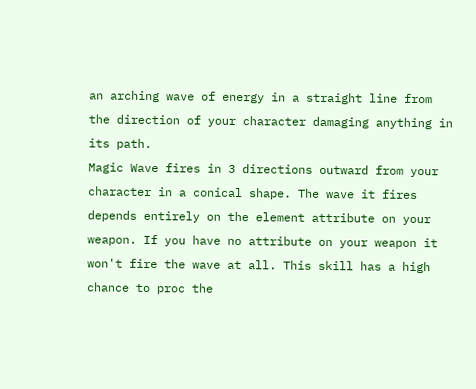an arching wave of energy in a straight line from the direction of your character damaging anything in its path.
Magic Wave fires in 3 directions outward from your character in a conical shape. The wave it fires depends entirely on the element attribute on your weapon. If you have no attribute on your weapon it won't fire the wave at all. This skill has a high chance to proc the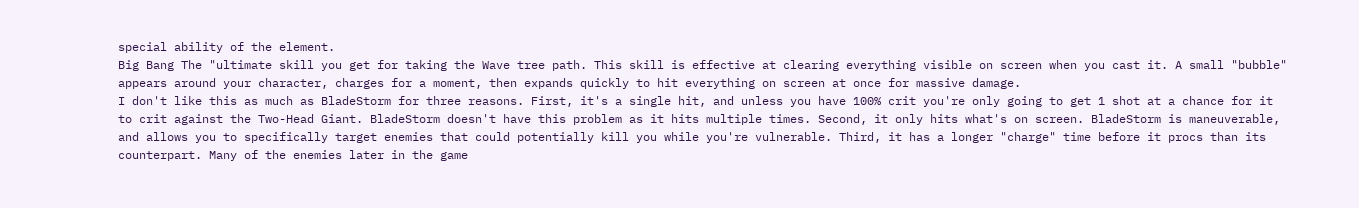special ability of the element.
Big Bang The "ultimate skill you get for taking the Wave tree path. This skill is effective at clearing everything visible on screen when you cast it. A small "bubble" appears around your character, charges for a moment, then expands quickly to hit everything on screen at once for massive damage.
I don't like this as much as BladeStorm for three reasons. First, it's a single hit, and unless you have 100% crit you're only going to get 1 shot at a chance for it to crit against the Two-Head Giant. BladeStorm doesn't have this problem as it hits multiple times. Second, it only hits what's on screen. BladeStorm is maneuverable, and allows you to specifically target enemies that could potentially kill you while you're vulnerable. Third, it has a longer "charge" time before it procs than its counterpart. Many of the enemies later in the game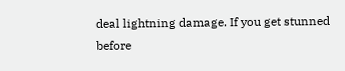deal lightning damage. If you get stunned before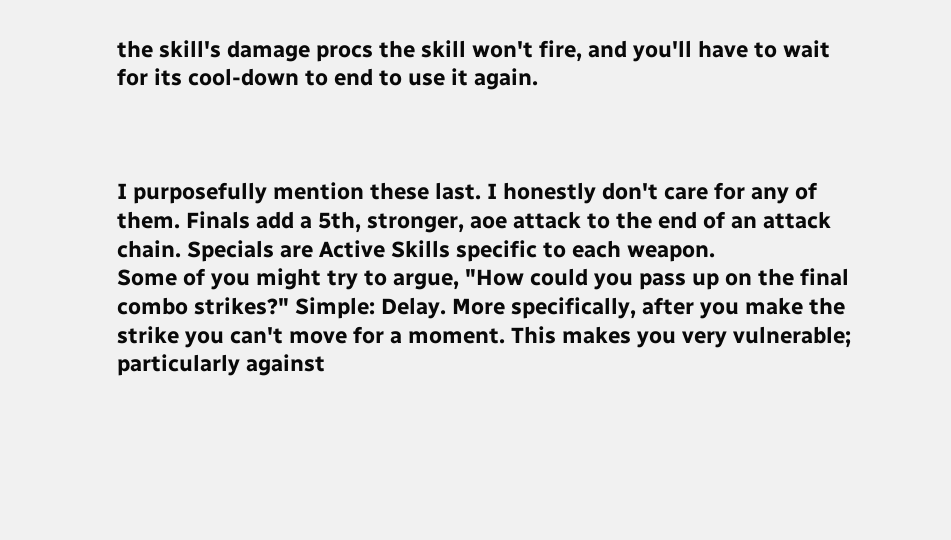the skill's damage procs the skill won't fire, and you'll have to wait for its cool-down to end to use it again.



I purposefully mention these last. I honestly don't care for any of them. Finals add a 5th, stronger, aoe attack to the end of an attack chain. Specials are Active Skills specific to each weapon.
Some of you might try to argue, "How could you pass up on the final combo strikes?" Simple: Delay. More specifically, after you make the strike you can't move for a moment. This makes you very vulnerable; particularly against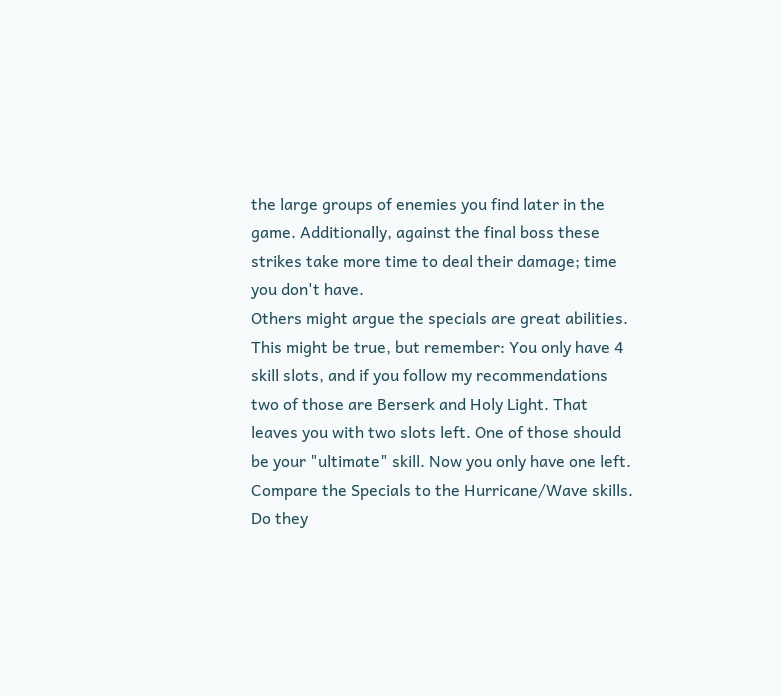the large groups of enemies you find later in the game. Additionally, against the final boss these strikes take more time to deal their damage; time you don't have.
Others might argue the specials are great abilities. This might be true, but remember: You only have 4 skill slots, and if you follow my recommendations two of those are Berserk and Holy Light. That leaves you with two slots left. One of those should be your "ultimate" skill. Now you only have one left. Compare the Specials to the Hurricane/Wave skills. Do they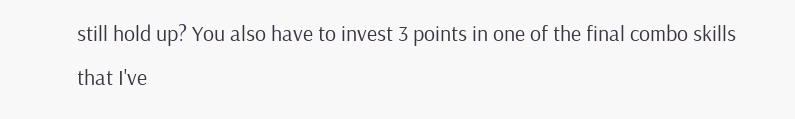still hold up? You also have to invest 3 points in one of the final combo skills that I've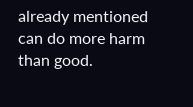already mentioned can do more harm than good.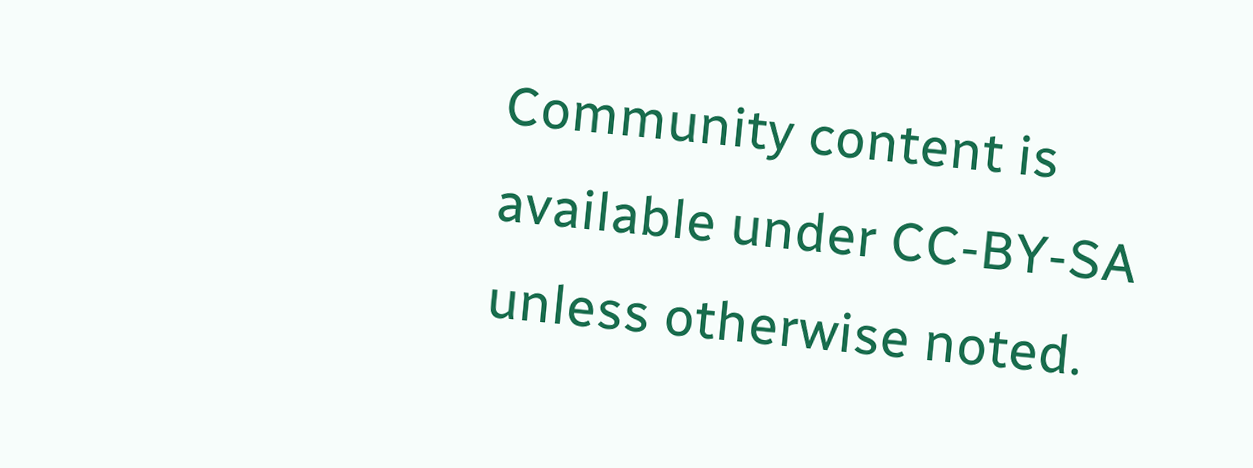Community content is available under CC-BY-SA unless otherwise noted.